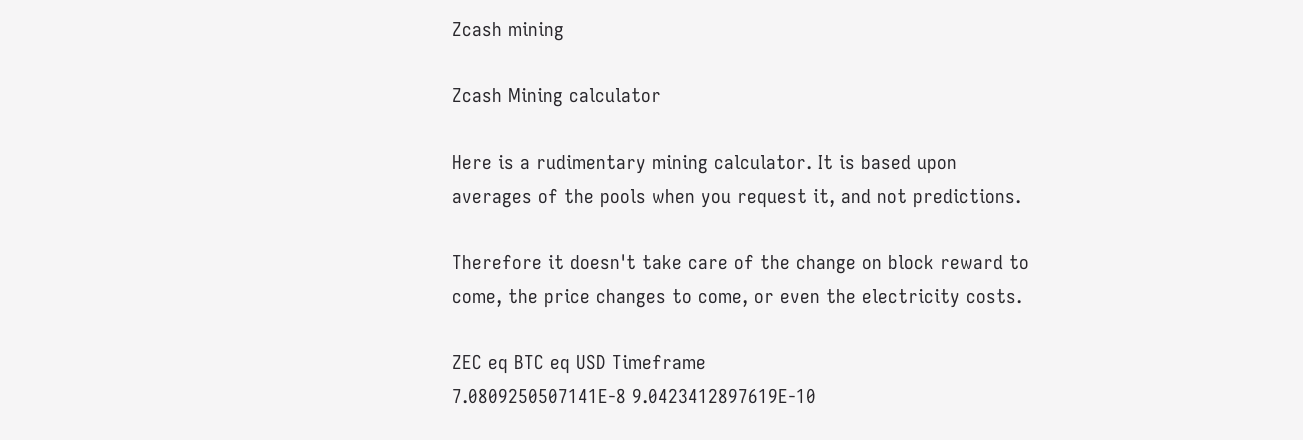Zcash mining

Zcash Mining calculator

Here is a rudimentary mining calculator. It is based upon averages of the pools when you request it, and not predictions.

Therefore it doesn't take care of the change on block reward to come, the price changes to come, or even the electricity costs.

ZEC eq BTC eq USD Timeframe
7.0809250507141E-8 9.0423412897619E-10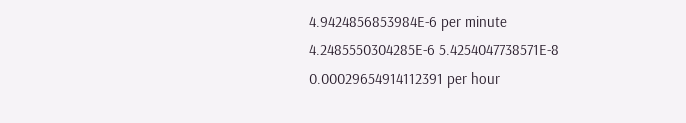4.9424856853984E-6 per minute
4.2485550304285E-6 5.4254047738571E-8 0.00029654914112391 per hour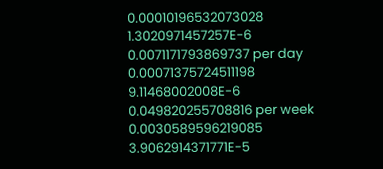0.00010196532073028 1.3020971457257E-6 0.0071171793869737 per day
0.00071375724511198 9.11468002008E-6 0.049820255708816 per week
0.0030589596219085 3.9062914371771E-5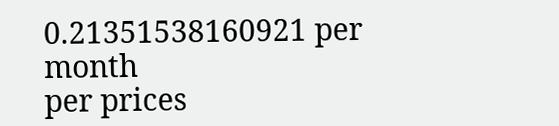0.21351538160921 per month
per prices